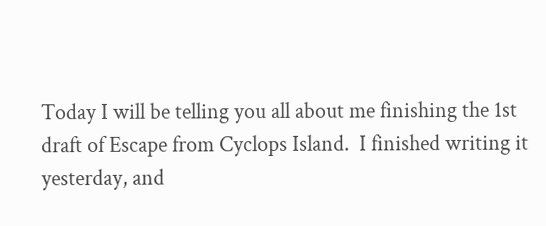Today I will be telling you all about me finishing the 1st draft of Escape from Cyclops Island.  I finished writing it yesterday, and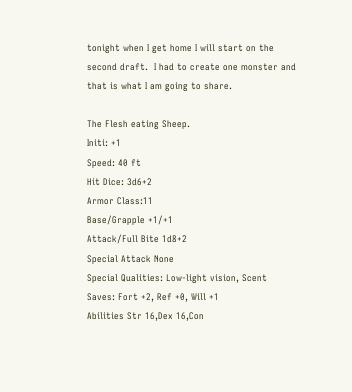tonight when I get home I will start on the second draft.  I had to create one monster and that is what I am going to share.

The Flesh eating Sheep.
Initi: +1
Speed: 40 ft
Hit Dice: 3d6+2
Armor Class:11
Base/Grapple +1/+1
Attack/Full Bite 1d8+2
Special Attack None
Special Qualities: Low-light vision, Scent
Saves: Fort +2, Ref +0, Will +1
Abilities Str 16,Dex 16,Con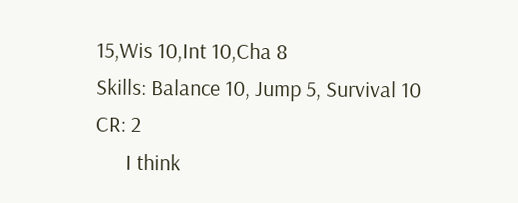15,Wis 10,Int 10,Cha 8
Skills: Balance 10, Jump 5, Survival 10
CR: 2
      I think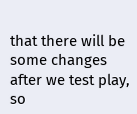that there will be some changes after we test play, so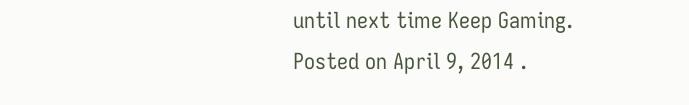until next time Keep Gaming.
Posted on April 9, 2014 .